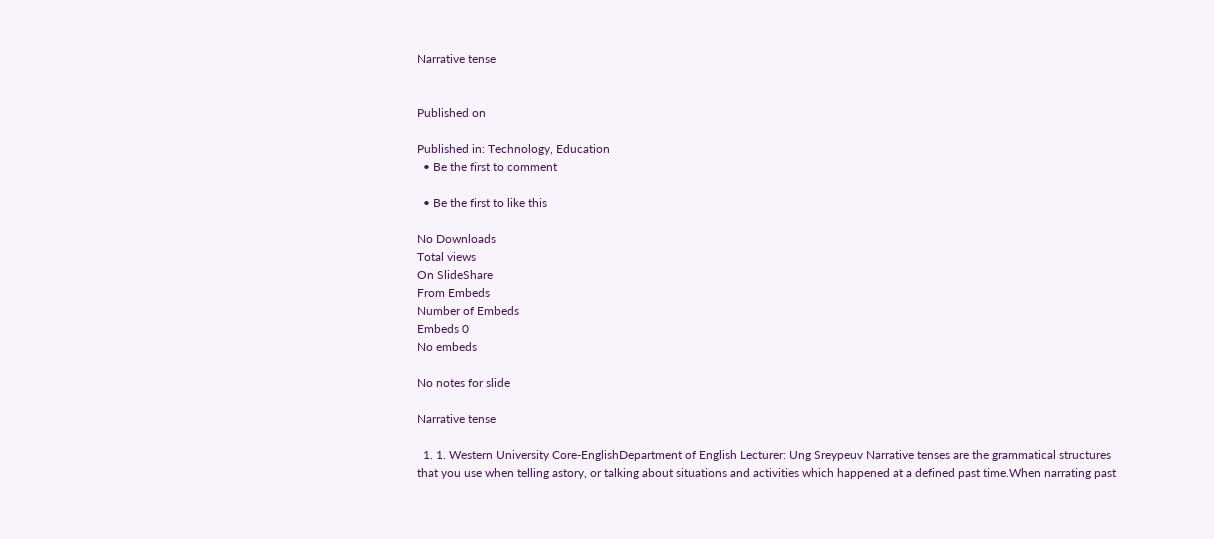Narrative tense


Published on

Published in: Technology, Education
  • Be the first to comment

  • Be the first to like this

No Downloads
Total views
On SlideShare
From Embeds
Number of Embeds
Embeds 0
No embeds

No notes for slide

Narrative tense

  1. 1. Western University Core-EnglishDepartment of English Lecturer: Ung Sreypeuv Narrative tenses are the grammatical structures that you use when telling astory, or talking about situations and activities which happened at a defined past time.When narrating past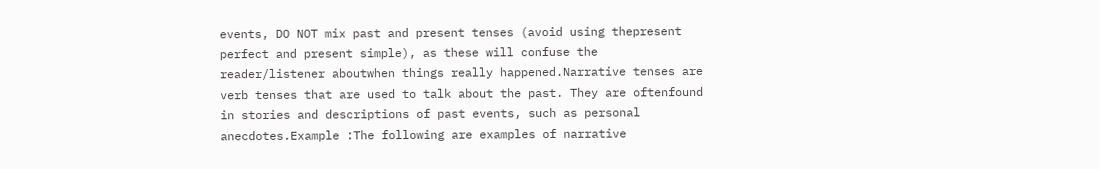events, DO NOT mix past and present tenses (avoid using thepresent perfect and present simple), as these will confuse the reader/listener aboutwhen things really happened.Narrative tenses are verb tenses that are used to talk about the past. They are oftenfound in stories and descriptions of past events, such as personal anecdotes.Example :The following are examples of narrative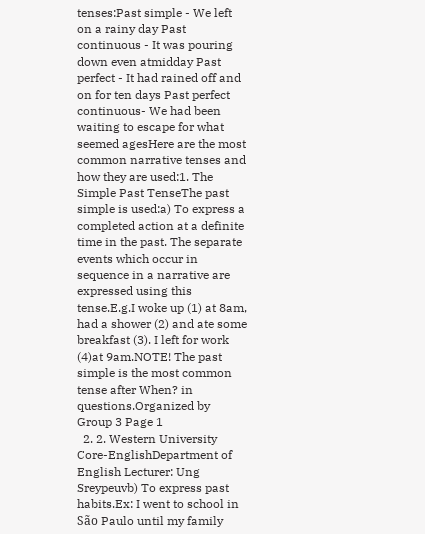tenses:Past simple - We left on a rainy day Past continuous - It was pouring down even atmidday Past perfect - It had rained off and on for ten days Past perfect continuous- We had been waiting to escape for what seemed agesHere are the most common narrative tenses and how they are used:1. The Simple Past TenseThe past simple is used:a) To express a completed action at a definite time in the past. The separate events which occur in sequence in a narrative are expressed using this tense.E.g.I woke up (1) at 8am, had a shower (2) and ate some breakfast (3). I left for work (4)at 9am.NOTE! The past simple is the most common tense after When? in questions.Organized by Group 3 Page 1
  2. 2. Western University Core-EnglishDepartment of English Lecturer: Ung Sreypeuvb) To express past habits.Ex: I went to school in São Paulo until my family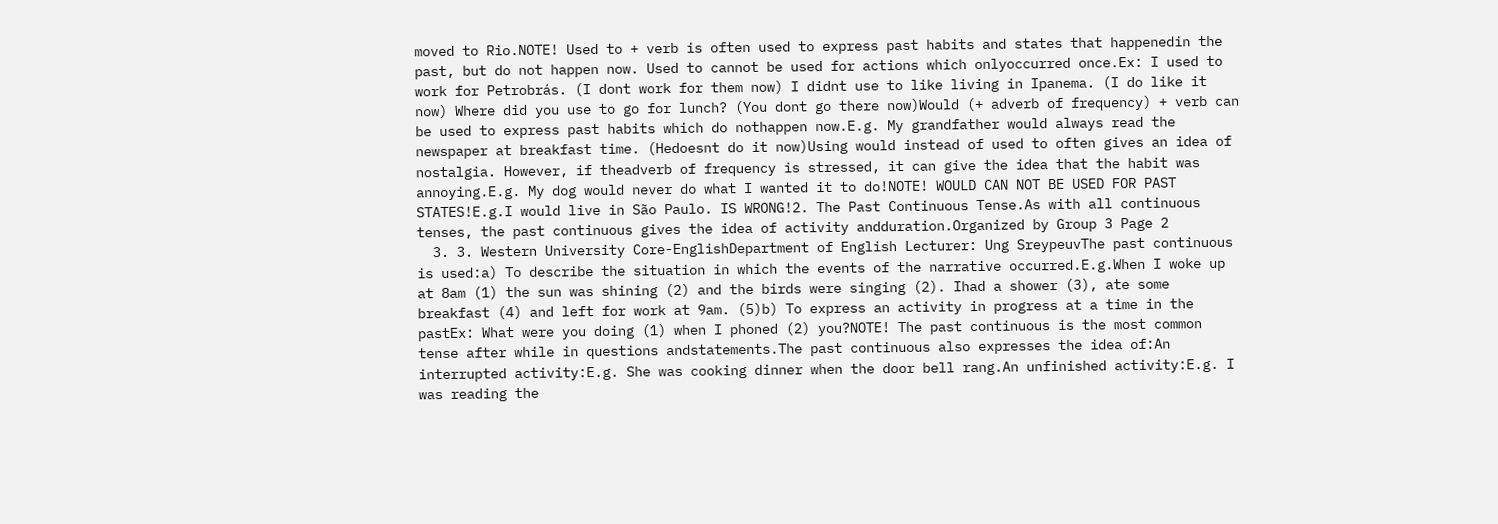moved to Rio.NOTE! Used to + verb is often used to express past habits and states that happenedin the past, but do not happen now. Used to cannot be used for actions which onlyoccurred once.Ex: I used to work for Petrobrás. (I dont work for them now) I didnt use to like living in Ipanema. (I do like it now) Where did you use to go for lunch? (You dont go there now)Would (+ adverb of frequency) + verb can be used to express past habits which do nothappen now.E.g. My grandfather would always read the newspaper at breakfast time. (Hedoesnt do it now)Using would instead of used to often gives an idea of nostalgia. However, if theadverb of frequency is stressed, it can give the idea that the habit was annoying.E.g. My dog would never do what I wanted it to do!NOTE! WOULD CAN NOT BE USED FOR PAST STATES!E.g.I would live in São Paulo. IS WRONG!2. The Past Continuous Tense.As with all continuous tenses, the past continuous gives the idea of activity andduration.Organized by Group 3 Page 2
  3. 3. Western University Core-EnglishDepartment of English Lecturer: Ung SreypeuvThe past continuous is used:a) To describe the situation in which the events of the narrative occurred.E.g.When I woke up at 8am (1) the sun was shining (2) and the birds were singing (2). Ihad a shower (3), ate some breakfast (4) and left for work at 9am. (5)b) To express an activity in progress at a time in the pastEx: What were you doing (1) when I phoned (2) you?NOTE! The past continuous is the most common tense after while in questions andstatements.The past continuous also expresses the idea of:An interrupted activity:E.g. She was cooking dinner when the door bell rang.An unfinished activity:E.g. I was reading the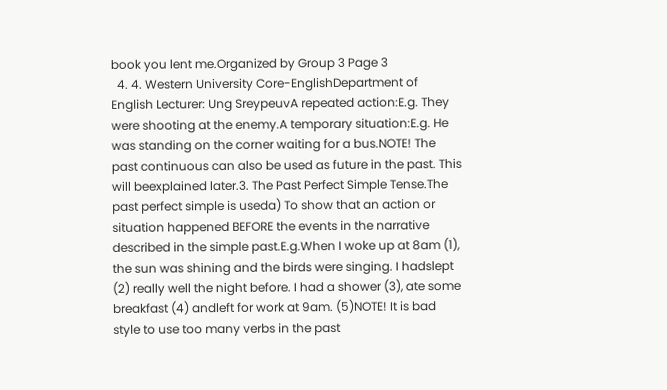book you lent me.Organized by Group 3 Page 3
  4. 4. Western University Core-EnglishDepartment of English Lecturer: Ung SreypeuvA repeated action:E.g. They were shooting at the enemy.A temporary situation:E.g. He was standing on the corner waiting for a bus.NOTE! The past continuous can also be used as future in the past. This will beexplained later.3. The Past Perfect Simple Tense.The past perfect simple is useda) To show that an action or situation happened BEFORE the events in the narrative described in the simple past.E.g.When I woke up at 8am (1), the sun was shining and the birds were singing. I hadslept (2) really well the night before. I had a shower (3), ate some breakfast (4) andleft for work at 9am. (5)NOTE! It is bad style to use too many verbs in the past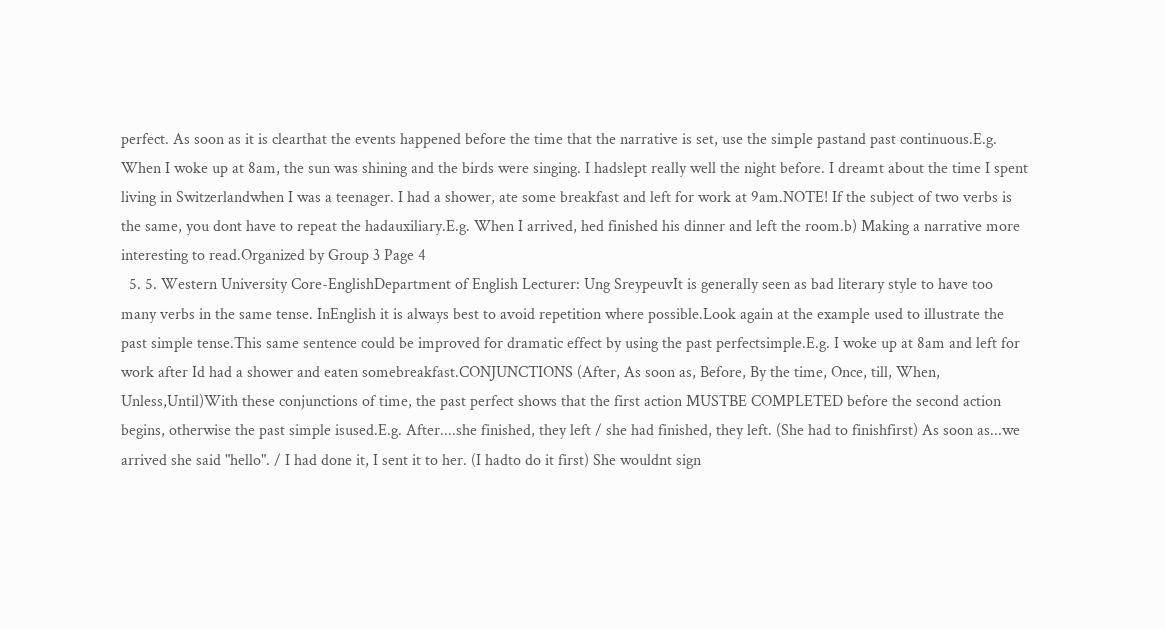perfect. As soon as it is clearthat the events happened before the time that the narrative is set, use the simple pastand past continuous.E.g. When I woke up at 8am, the sun was shining and the birds were singing. I hadslept really well the night before. I dreamt about the time I spent living in Switzerlandwhen I was a teenager. I had a shower, ate some breakfast and left for work at 9am.NOTE! If the subject of two verbs is the same, you dont have to repeat the hadauxiliary.E.g. When I arrived, hed finished his dinner and left the room.b) Making a narrative more interesting to read.Organized by Group 3 Page 4
  5. 5. Western University Core-EnglishDepartment of English Lecturer: Ung SreypeuvIt is generally seen as bad literary style to have too many verbs in the same tense. InEnglish it is always best to avoid repetition where possible.Look again at the example used to illustrate the past simple tense.This same sentence could be improved for dramatic effect by using the past perfectsimple.E.g. I woke up at 8am and left for work after Id had a shower and eaten somebreakfast.CONJUNCTIONS (After, As soon as, Before, By the time, Once, till, When, Unless,Until)With these conjunctions of time, the past perfect shows that the first action MUSTBE COMPLETED before the second action begins, otherwise the past simple isused.E.g. After....she finished, they left / she had finished, they left. (She had to finishfirst) As soon as...we arrived she said "hello". / I had done it, I sent it to her. (I hadto do it first) She wouldnt sign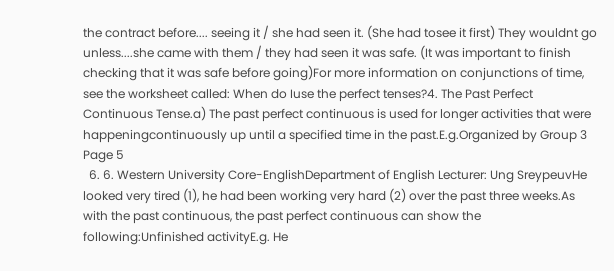the contract before.... seeing it / she had seen it. (She had tosee it first) They wouldnt go unless....she came with them / they had seen it was safe. (It was important to finish checking that it was safe before going)For more information on conjunctions of time, see the worksheet called: When do Iuse the perfect tenses?4. The Past Perfect Continuous Tense.a) The past perfect continuous is used for longer activities that were happeningcontinuously up until a specified time in the past.E.g.Organized by Group 3 Page 5
  6. 6. Western University Core-EnglishDepartment of English Lecturer: Ung SreypeuvHe looked very tired (1), he had been working very hard (2) over the past three weeks.As with the past continuous, the past perfect continuous can show the following:Unfinished activityE.g. He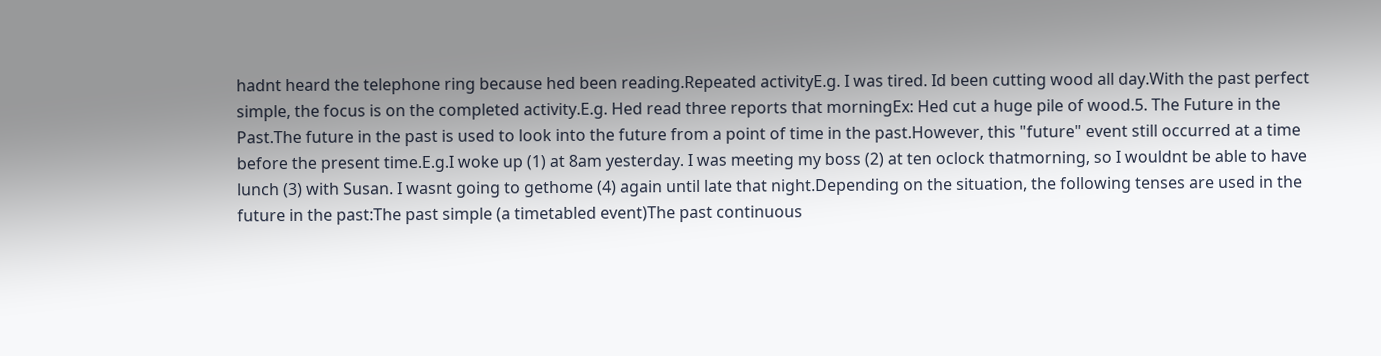hadnt heard the telephone ring because hed been reading.Repeated activityE.g. I was tired. Id been cutting wood all day.With the past perfect simple, the focus is on the completed activity.E.g. Hed read three reports that morningEx: Hed cut a huge pile of wood.5. The Future in the Past.The future in the past is used to look into the future from a point of time in the past.However, this "future" event still occurred at a time before the present time.E.g.I woke up (1) at 8am yesterday. I was meeting my boss (2) at ten oclock thatmorning, so I wouldnt be able to have lunch (3) with Susan. I wasnt going to gethome (4) again until late that night.Depending on the situation, the following tenses are used in the future in the past:The past simple (a timetabled event)The past continuous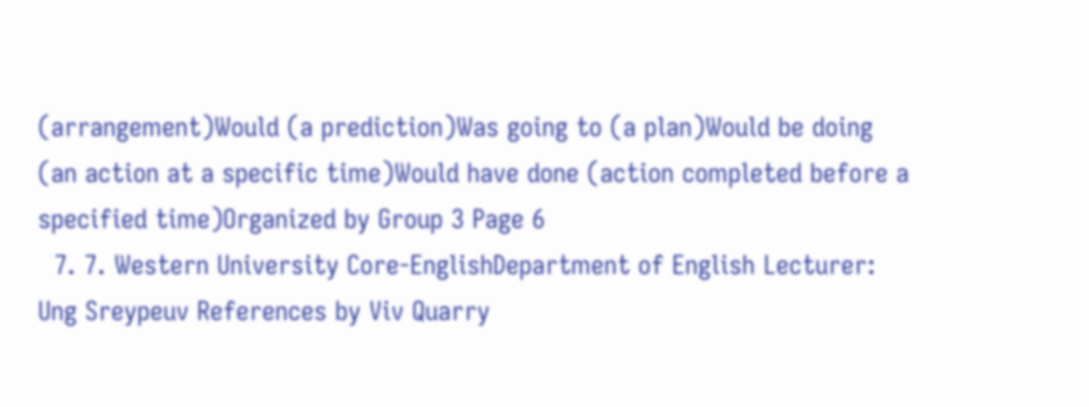(arrangement)Would (a prediction)Was going to (a plan)Would be doing (an action at a specific time)Would have done (action completed before a specified time)Organized by Group 3 Page 6
  7. 7. Western University Core-EnglishDepartment of English Lecturer: Ung Sreypeuv References by Viv Quarry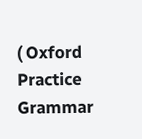( Oxford Practice Grammar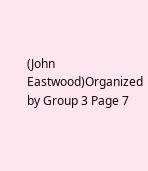(John Eastwood)Organized by Group 3 Page 7